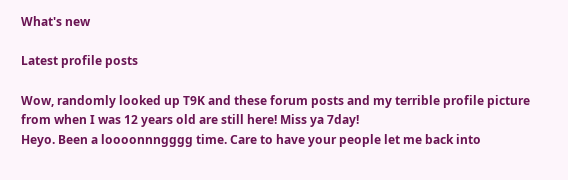What's new

Latest profile posts

Wow, randomly looked up T9K and these forum posts and my terrible profile picture from when I was 12 years old are still here! Miss ya 7day!
Heyo. Been a loooonnngggg time. Care to have your people let me back into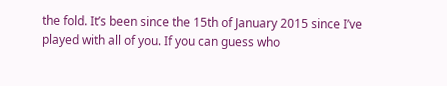the fold. It’s been since the 15th of January 2015 since I’ve played with all of you. If you can guess who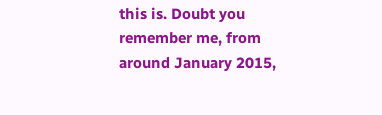this is. Doubt you remember me, from around January 2015,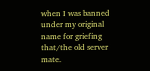when I was banned under my original name for griefing that/the old server mate.